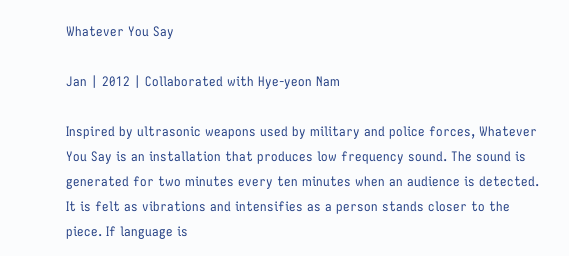Whatever You Say

Jan | 2012 | Collaborated with Hye-yeon Nam

Inspired by ultrasonic weapons used by military and police forces, Whatever You Say is an installation that produces low frequency sound. The sound is generated for two minutes every ten minutes when an audience is detected. It is felt as vibrations and intensifies as a person stands closer to the piece. If language is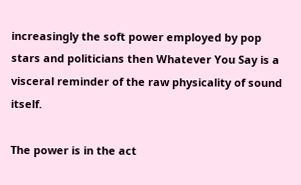increasingly the soft power employed by pop stars and politicians then Whatever You Say is a visceral reminder of the raw physicality of sound itself.

The power is in the act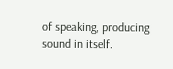of speaking, producing sound in itself.